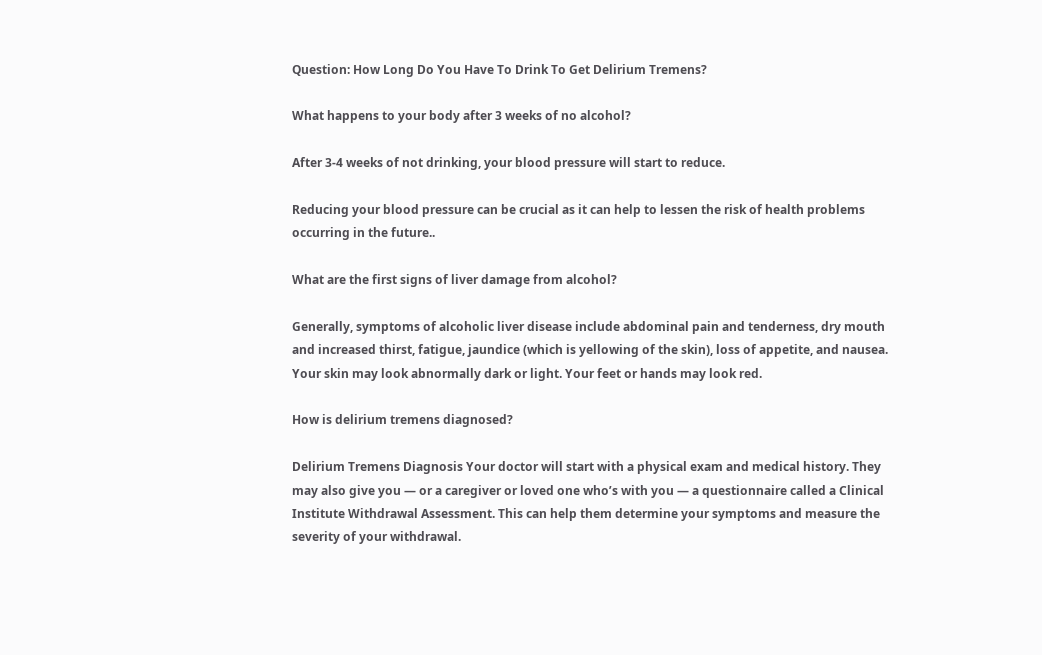Question: How Long Do You Have To Drink To Get Delirium Tremens?

What happens to your body after 3 weeks of no alcohol?

After 3-4 weeks of not drinking, your blood pressure will start to reduce.

Reducing your blood pressure can be crucial as it can help to lessen the risk of health problems occurring in the future..

What are the first signs of liver damage from alcohol?

Generally, symptoms of alcoholic liver disease include abdominal pain and tenderness, dry mouth and increased thirst, fatigue, jaundice (which is yellowing of the skin), loss of appetite, and nausea. Your skin may look abnormally dark or light. Your feet or hands may look red.

How is delirium tremens diagnosed?

Delirium Tremens Diagnosis Your doctor will start with a physical exam and medical history. They may also give you — or a caregiver or loved one who’s with you — a questionnaire called a Clinical Institute Withdrawal Assessment. This can help them determine your symptoms and measure the severity of your withdrawal.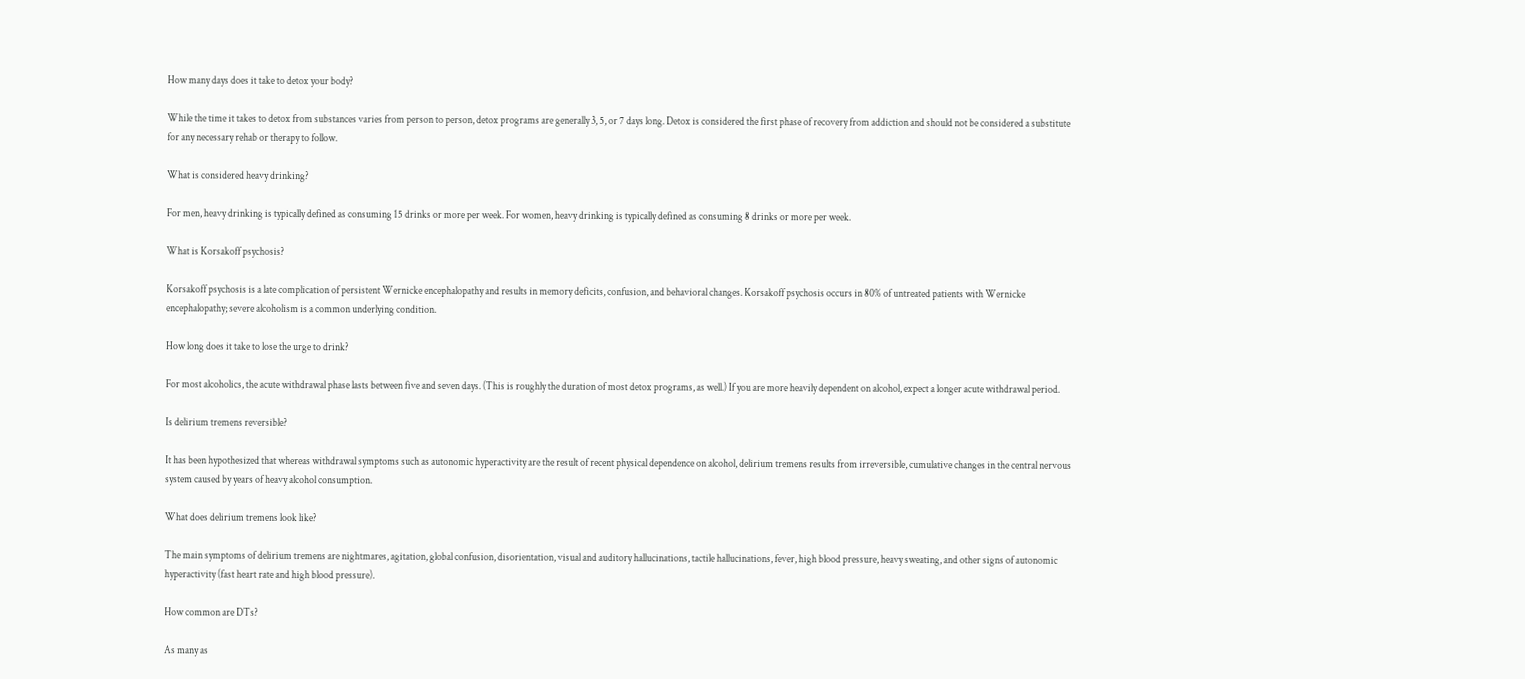How many days does it take to detox your body?

While the time it takes to detox from substances varies from person to person, detox programs are generally 3, 5, or 7 days long. Detox is considered the first phase of recovery from addiction and should not be considered a substitute for any necessary rehab or therapy to follow.

What is considered heavy drinking?

For men, heavy drinking is typically defined as consuming 15 drinks or more per week. For women, heavy drinking is typically defined as consuming 8 drinks or more per week.

What is Korsakoff psychosis?

Korsakoff psychosis is a late complication of persistent Wernicke encephalopathy and results in memory deficits, confusion, and behavioral changes. Korsakoff psychosis occurs in 80% of untreated patients with Wernicke encephalopathy; severe alcoholism is a common underlying condition.

How long does it take to lose the urge to drink?

For most alcoholics, the acute withdrawal phase lasts between five and seven days. (This is roughly the duration of most detox programs, as well.) If you are more heavily dependent on alcohol, expect a longer acute withdrawal period.

Is delirium tremens reversible?

It has been hypothesized that whereas withdrawal symptoms such as autonomic hyperactivity are the result of recent physical dependence on alcohol, delirium tremens results from irreversible, cumulative changes in the central nervous system caused by years of heavy alcohol consumption.

What does delirium tremens look like?

The main symptoms of delirium tremens are nightmares, agitation, global confusion, disorientation, visual and auditory hallucinations, tactile hallucinations, fever, high blood pressure, heavy sweating, and other signs of autonomic hyperactivity (fast heart rate and high blood pressure).

How common are DTs?

As many as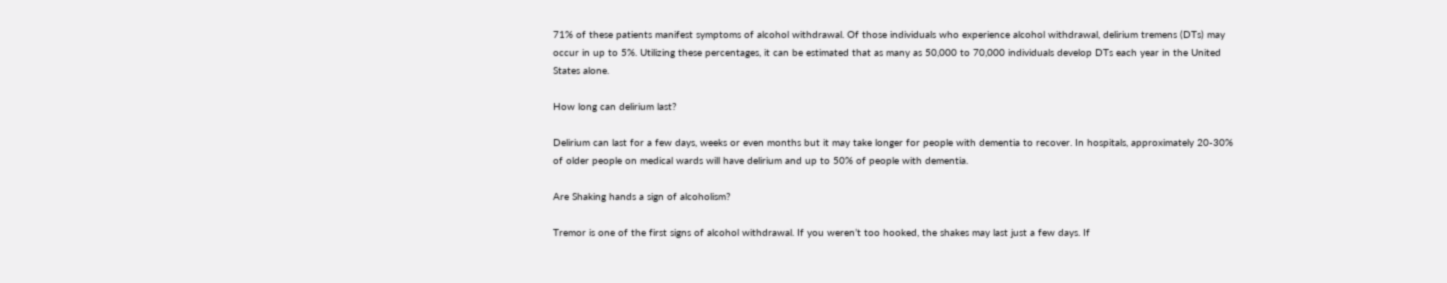71% of these patients manifest symptoms of alcohol withdrawal. Of those individuals who experience alcohol withdrawal, delirium tremens (DTs) may occur in up to 5%. Utilizing these percentages, it can be estimated that as many as 50,000 to 70,000 individuals develop DTs each year in the United States alone.

How long can delirium last?

Delirium can last for a few days, weeks or even months but it may take longer for people with dementia to recover. In hospitals, approximately 20-30% of older people on medical wards will have delirium and up to 50% of people with dementia.

Are Shaking hands a sign of alcoholism?

Tremor is one of the first signs of alcohol withdrawal. If you weren’t too hooked, the shakes may last just a few days. If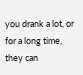you drank a lot, or for a long time, they can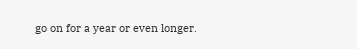go on for a year or even longer.